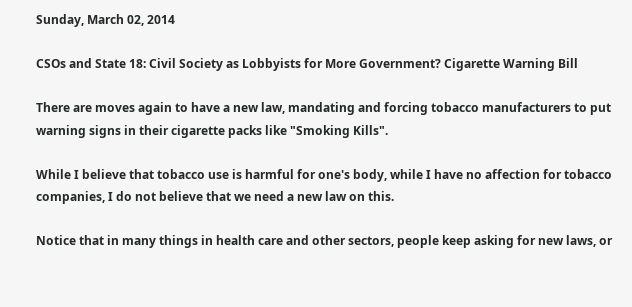Sunday, March 02, 2014

CSOs and State 18: Civil Society as Lobbyists for More Government? Cigarette Warning Bill

There are moves again to have a new law, mandating and forcing tobacco manufacturers to put warning signs in their cigarette packs like "Smoking Kills".

While I believe that tobacco use is harmful for one's body, while I have no affection for tobacco companies, I do not believe that we need a new law on this.

Notice that in many things in health care and other sectors, people keep asking for new laws, or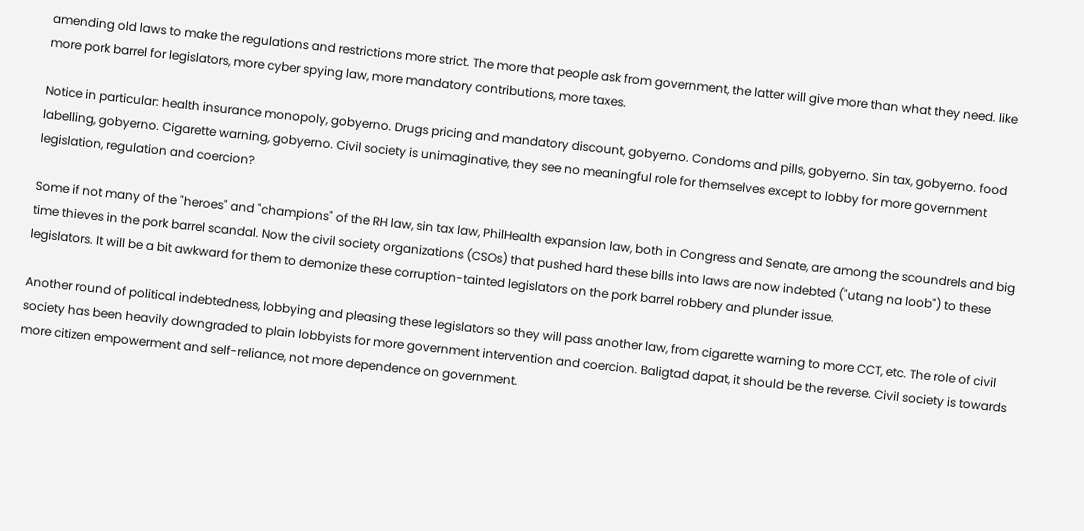amending old laws to make the regulations and restrictions more strict. The more that people ask from government, the latter will give more than what they need. like more pork barrel for legislators, more cyber spying law, more mandatory contributions, more taxes.

Notice in particular: health insurance monopoly, gobyerno. Drugs pricing and mandatory discount, gobyerno. Condoms and pills, gobyerno. Sin tax, gobyerno. food labelling, gobyerno. Cigarette warning, gobyerno. Civil society is unimaginative, they see no meaningful role for themselves except to lobby for more government legislation, regulation and coercion?

Some if not many of the "heroes" and "champions" of the RH law, sin tax law, PhilHealth expansion law, both in Congress and Senate, are among the scoundrels and big time thieves in the pork barrel scandal. Now the civil society organizations (CSOs) that pushed hard these bills into laws are now indebted ("utang na loob") to these legislators. It will be a bit awkward for them to demonize these corruption-tainted legislators on the pork barrel robbery and plunder issue.

Another round of political indebtedness, lobbying and pleasing these legislators so they will pass another law, from cigarette warning to more CCT, etc. The role of civil society has been heavily downgraded to plain lobbyists for more government intervention and coercion. Baligtad dapat, it should be the reverse. Civil society is towards more citizen empowerment and self-reliance, not more dependence on government.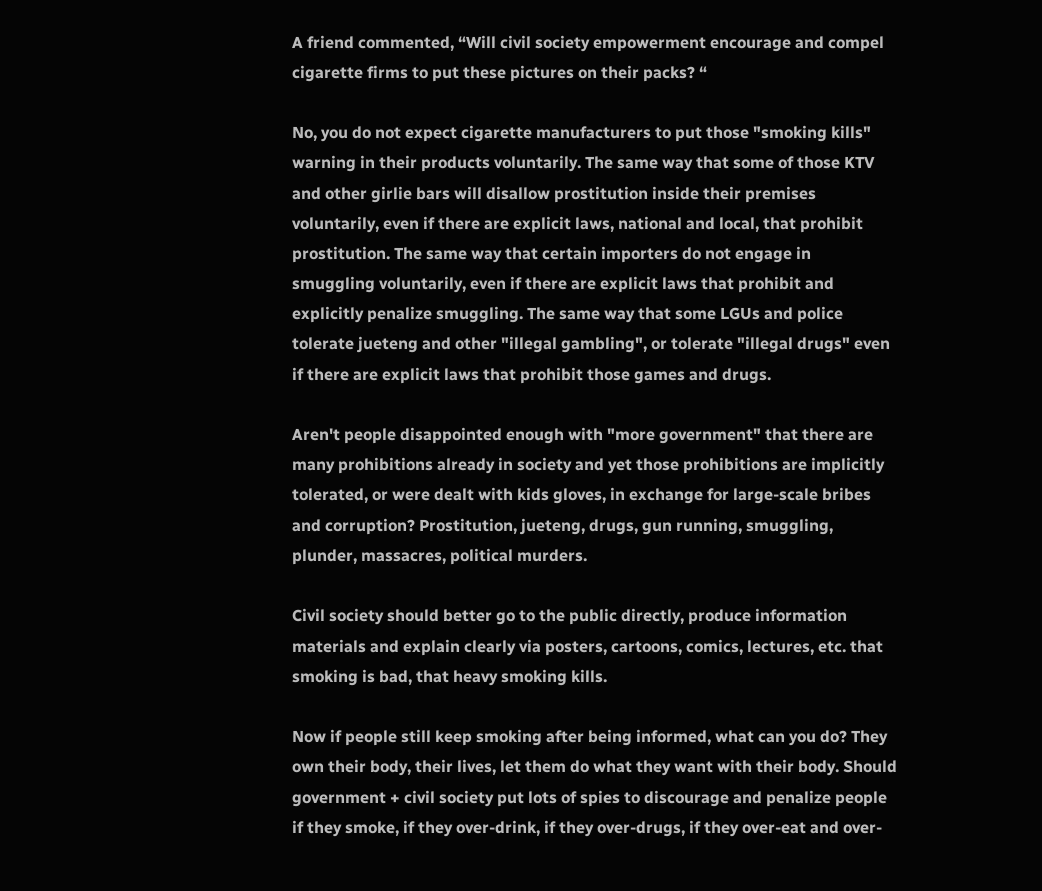A friend commented, “Will civil society empowerment encourage and compel cigarette firms to put these pictures on their packs? “

No, you do not expect cigarette manufacturers to put those "smoking kills" warning in their products voluntarily. The same way that some of those KTV and other girlie bars will disallow prostitution inside their premises voluntarily, even if there are explicit laws, national and local, that prohibit prostitution. The same way that certain importers do not engage in smuggling voluntarily, even if there are explicit laws that prohibit and explicitly penalize smuggling. The same way that some LGUs and police tolerate jueteng and other "illegal gambling", or tolerate "illegal drugs" even if there are explicit laws that prohibit those games and drugs.

Aren't people disappointed enough with "more government" that there are many prohibitions already in society and yet those prohibitions are implicitly tolerated, or were dealt with kids gloves, in exchange for large-scale bribes and corruption? Prostitution, jueteng, drugs, gun running, smuggling, plunder, massacres, political murders.

Civil society should better go to the public directly, produce information materials and explain clearly via posters, cartoons, comics, lectures, etc. that smoking is bad, that heavy smoking kills.

Now if people still keep smoking after being informed, what can you do? They own their body, their lives, let them do what they want with their body. Should government + civil society put lots of spies to discourage and penalize people if they smoke, if they over-drink, if they over-drugs, if they over-eat and over-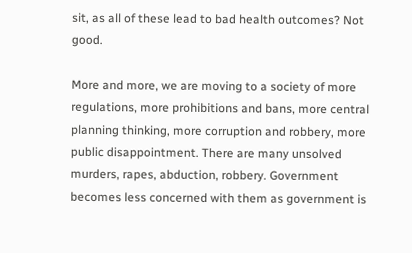sit, as all of these lead to bad health outcomes? Not good.

More and more, we are moving to a society of more regulations, more prohibitions and bans, more central planning thinking, more corruption and robbery, more public disappointment. There are many unsolved murders, rapes, abduction, robbery. Government becomes less concerned with them as government is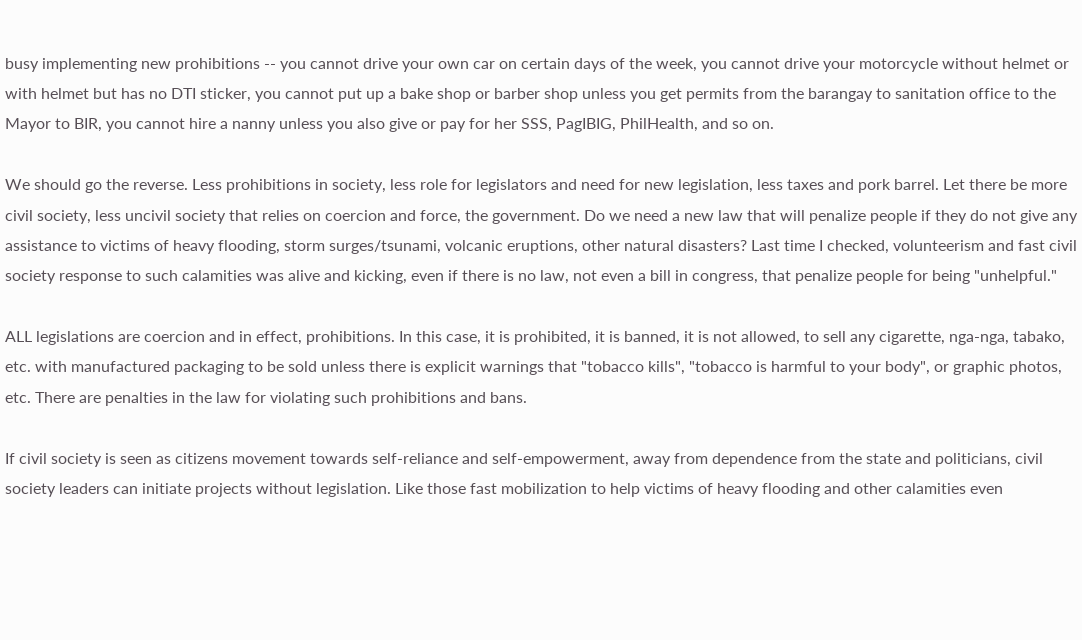busy implementing new prohibitions -- you cannot drive your own car on certain days of the week, you cannot drive your motorcycle without helmet or with helmet but has no DTI sticker, you cannot put up a bake shop or barber shop unless you get permits from the barangay to sanitation office to the Mayor to BIR, you cannot hire a nanny unless you also give or pay for her SSS, PagIBIG, PhilHealth, and so on.

We should go the reverse. Less prohibitions in society, less role for legislators and need for new legislation, less taxes and pork barrel. Let there be more civil society, less uncivil society that relies on coercion and force, the government. Do we need a new law that will penalize people if they do not give any assistance to victims of heavy flooding, storm surges/tsunami, volcanic eruptions, other natural disasters? Last time I checked, volunteerism and fast civil society response to such calamities was alive and kicking, even if there is no law, not even a bill in congress, that penalize people for being "unhelpful."

ALL legislations are coercion and in effect, prohibitions. In this case, it is prohibited, it is banned, it is not allowed, to sell any cigarette, nga-nga, tabako, etc. with manufactured packaging to be sold unless there is explicit warnings that "tobacco kills", "tobacco is harmful to your body", or graphic photos, etc. There are penalties in the law for violating such prohibitions and bans.

If civil society is seen as citizens movement towards self-reliance and self-empowerment, away from dependence from the state and politicians, civil society leaders can initiate projects without legislation. Like those fast mobilization to help victims of heavy flooding and other calamities even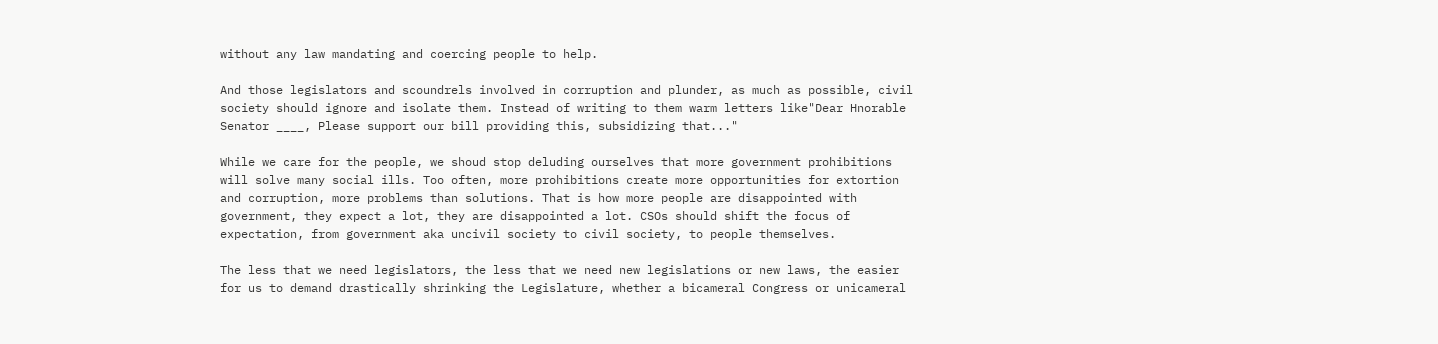without any law mandating and coercing people to help.

And those legislators and scoundrels involved in corruption and plunder, as much as possible, civil society should ignore and isolate them. Instead of writing to them warm letters like"Dear Hnorable Senator ____, Please support our bill providing this, subsidizing that..."

While we care for the people, we shoud stop deluding ourselves that more government prohibitions will solve many social ills. Too often, more prohibitions create more opportunities for extortion and corruption, more problems than solutions. That is how more people are disappointed with government, they expect a lot, they are disappointed a lot. CSOs should shift the focus of expectation, from government aka uncivil society to civil society, to people themselves.

The less that we need legislators, the less that we need new legislations or new laws, the easier for us to demand drastically shrinking the Legislature, whether a bicameral Congress or unicameral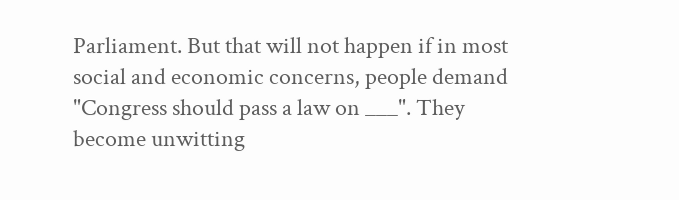Parliament. But that will not happen if in most social and economic concerns, people demand "Congress should pass a law on ___". They become unwitting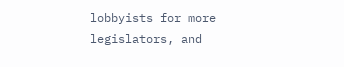lobbyists for more legislators, and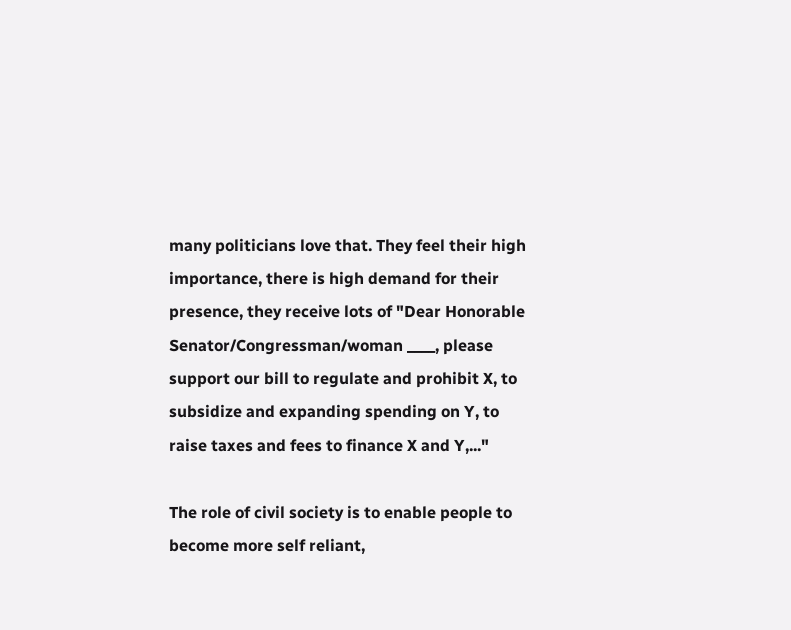many politicians love that. They feel their high importance, there is high demand for their presence, they receive lots of "Dear Honorable Senator/Congressman/woman ____, please support our bill to regulate and prohibit X, to subsidize and expanding spending on Y, to raise taxes and fees to finance X and Y,..."

The role of civil society is to enable people to become more self reliant,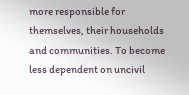more responsible for themselves, their households and communities. To become less dependent on uncivil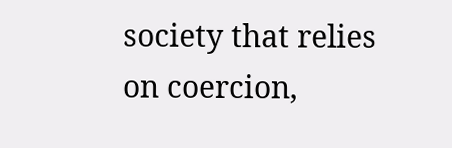society that relies on coercion,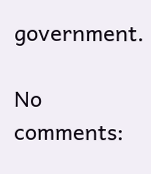government.

No comments: